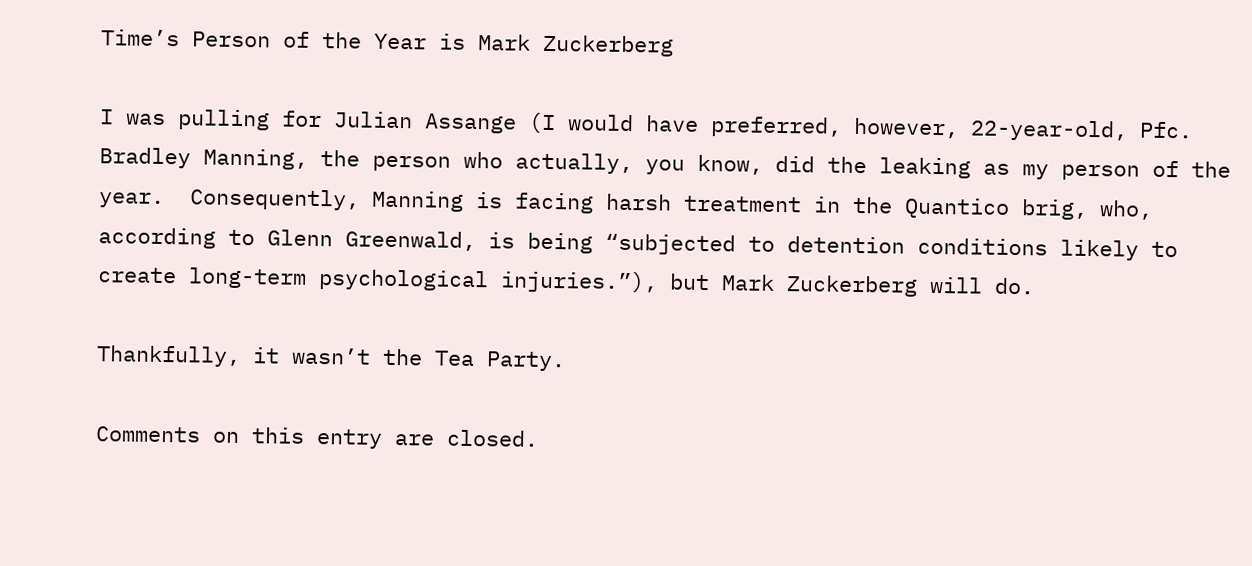Time’s Person of the Year is Mark Zuckerberg

I was pulling for Julian Assange (I would have preferred, however, 22-year-old, Pfc. Bradley Manning, the person who actually, you know, did the leaking as my person of the year.  Consequently, Manning is facing harsh treatment in the Quantico brig, who, according to Glenn Greenwald, is being “subjected to detention conditions likely to create long-term psychological injuries.”), but Mark Zuckerberg will do.

Thankfully, it wasn’t the Tea Party.

Comments on this entry are closed.